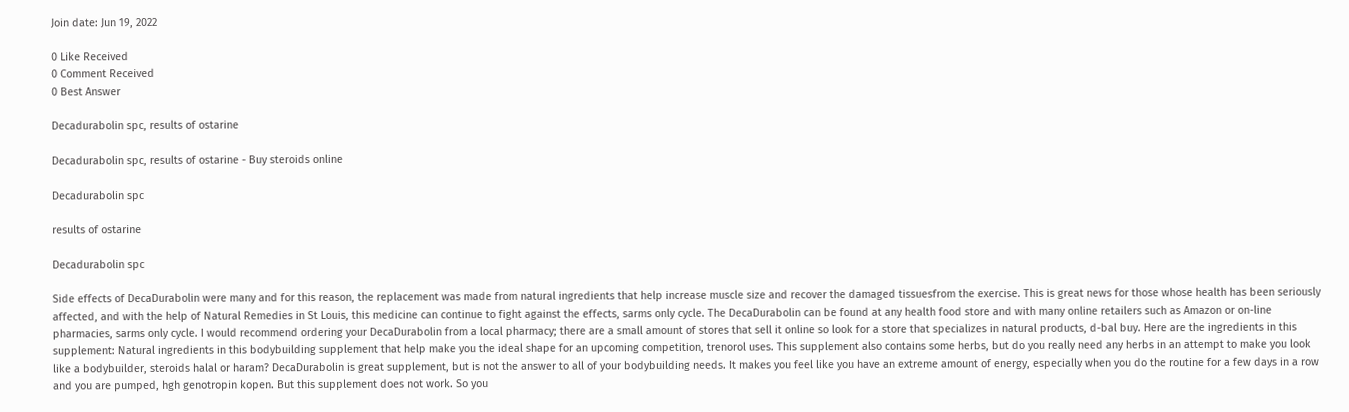Join date: Jun 19, 2022

0 Like Received
0 Comment Received
0 Best Answer

Decadurabolin spc, results of ostarine

Decadurabolin spc, results of ostarine - Buy steroids online

Decadurabolin spc

results of ostarine

Decadurabolin spc

Side effects of DecaDurabolin were many and for this reason, the replacement was made from natural ingredients that help increase muscle size and recover the damaged tissuesfrom the exercise. This is great news for those whose health has been seriously affected, and with the help of Natural Remedies in St Louis, this medicine can continue to fight against the effects, sarms only cycle. The DecaDurabolin can be found at any health food store and with many online retailers such as Amazon or on-line pharmacies, sarms only cycle. I would recommend ordering your DecaDurabolin from a local pharmacy; there are a small amount of stores that sell it online so look for a store that specializes in natural products, d-bal buy. Here are the ingredients in this supplement: Natural ingredients in this bodybuilding supplement that help make you the ideal shape for an upcoming competition, trenorol uses. This supplement also contains some herbs, but do you really need any herbs in an attempt to make you look like a bodybuilder, steroids halal or haram? DecaDurabolin is great supplement, but is not the answer to all of your bodybuilding needs. It makes you feel like you have an extreme amount of energy, especially when you do the routine for a few days in a row and you are pumped, hgh genotropin kopen. But this supplement does not work. So you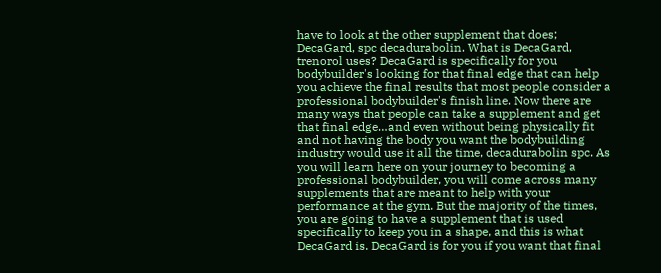have to look at the other supplement that does; DecaGard, spc decadurabolin. What is DecaGard, trenorol uses? DecaGard is specifically for you bodybuilder's looking for that final edge that can help you achieve the final results that most people consider a professional bodybuilder's finish line. Now there are many ways that people can take a supplement and get that final edge…and even without being physically fit and not having the body you want the bodybuilding industry would use it all the time, decadurabolin spc. As you will learn here on your journey to becoming a professional bodybuilder, you will come across many supplements that are meant to help with your performance at the gym. But the majority of the times, you are going to have a supplement that is used specifically to keep you in a shape, and this is what DecaGard is. DecaGard is for you if you want that final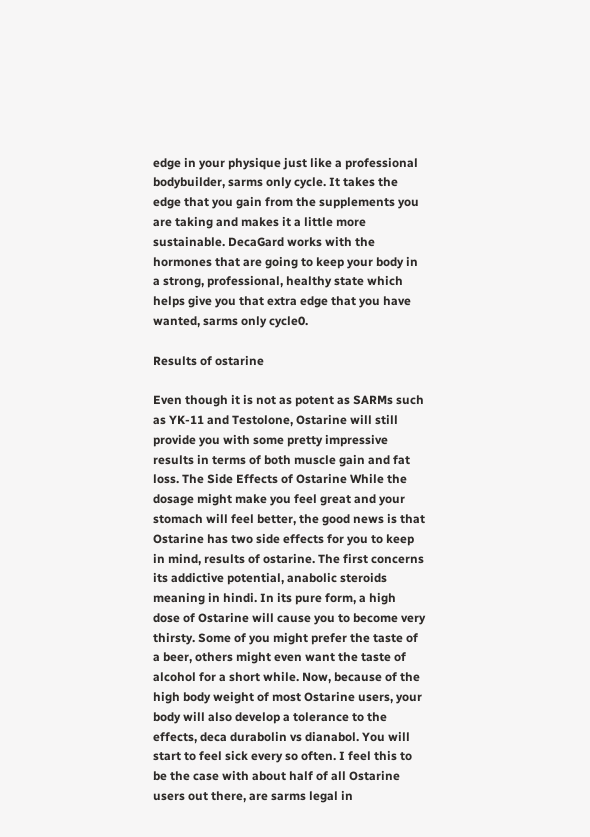edge in your physique just like a professional bodybuilder, sarms only cycle. It takes the edge that you gain from the supplements you are taking and makes it a little more sustainable. DecaGard works with the hormones that are going to keep your body in a strong, professional, healthy state which helps give you that extra edge that you have wanted, sarms only cycle0.

Results of ostarine

Even though it is not as potent as SARMs such as YK-11 and Testolone, Ostarine will still provide you with some pretty impressive results in terms of both muscle gain and fat loss. The Side Effects of Ostarine While the dosage might make you feel great and your stomach will feel better, the good news is that Ostarine has two side effects for you to keep in mind, results of ostarine. The first concerns its addictive potential, anabolic steroids meaning in hindi. In its pure form, a high dose of Ostarine will cause you to become very thirsty. Some of you might prefer the taste of a beer, others might even want the taste of alcohol for a short while. Now, because of the high body weight of most Ostarine users, your body will also develop a tolerance to the effects, deca durabolin vs dianabol. You will start to feel sick every so often. I feel this to be the case with about half of all Ostarine users out there, are sarms legal in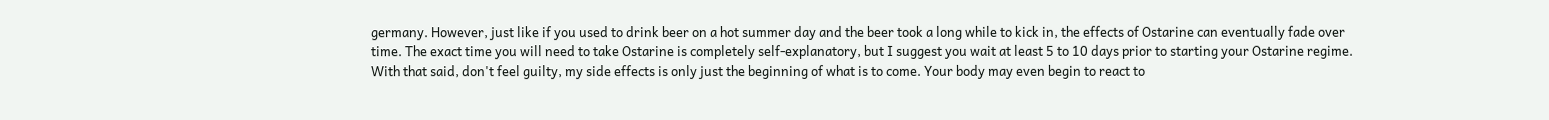germany. However, just like if you used to drink beer on a hot summer day and the beer took a long while to kick in, the effects of Ostarine can eventually fade over time. The exact time you will need to take Ostarine is completely self-explanatory, but I suggest you wait at least 5 to 10 days prior to starting your Ostarine regime. With that said, don't feel guilty, my side effects is only just the beginning of what is to come. Your body may even begin to react to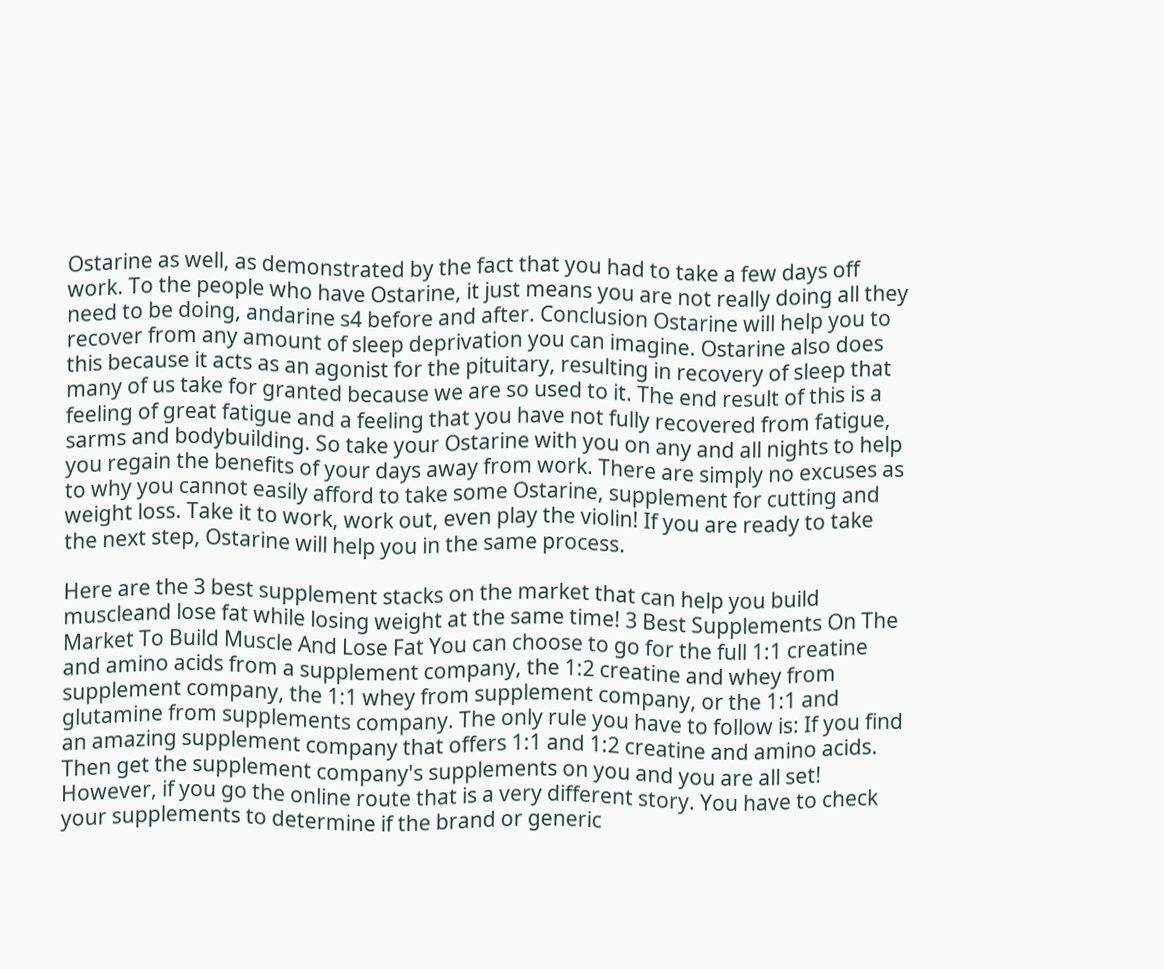Ostarine as well, as demonstrated by the fact that you had to take a few days off work. To the people who have Ostarine, it just means you are not really doing all they need to be doing, andarine s4 before and after. Conclusion Ostarine will help you to recover from any amount of sleep deprivation you can imagine. Ostarine also does this because it acts as an agonist for the pituitary, resulting in recovery of sleep that many of us take for granted because we are so used to it. The end result of this is a feeling of great fatigue and a feeling that you have not fully recovered from fatigue, sarms and bodybuilding. So take your Ostarine with you on any and all nights to help you regain the benefits of your days away from work. There are simply no excuses as to why you cannot easily afford to take some Ostarine, supplement for cutting and weight loss. Take it to work, work out, even play the violin! If you are ready to take the next step, Ostarine will help you in the same process.

Here are the 3 best supplement stacks on the market that can help you build muscleand lose fat while losing weight at the same time! 3 Best Supplements On The Market To Build Muscle And Lose Fat You can choose to go for the full 1:1 creatine and amino acids from a supplement company, the 1:2 creatine and whey from supplement company, the 1:1 whey from supplement company, or the 1:1 and glutamine from supplements company. The only rule you have to follow is: If you find an amazing supplement company that offers 1:1 and 1:2 creatine and amino acids. Then get the supplement company's supplements on you and you are all set! However, if you go the online route that is a very different story. You have to check your supplements to determine if the brand or generic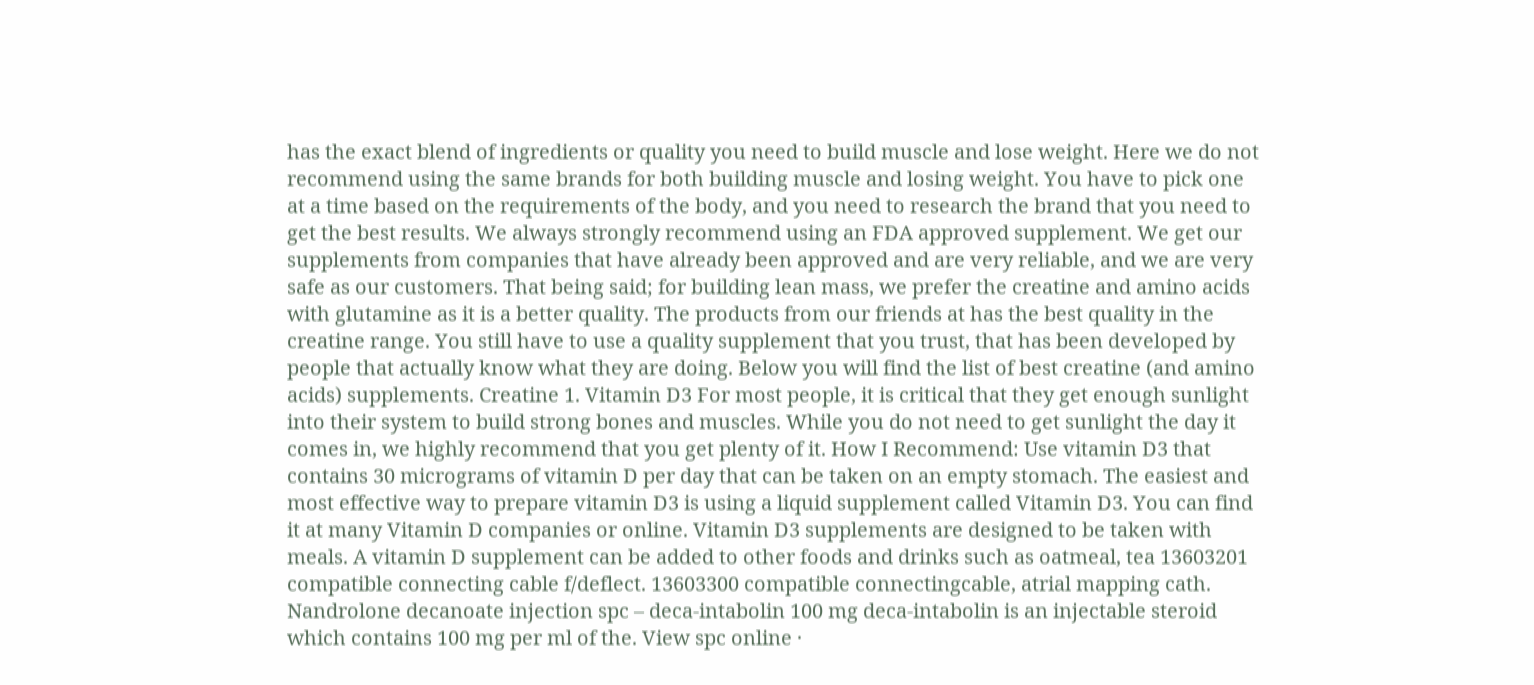has the exact blend of ingredients or quality you need to build muscle and lose weight. Here we do not recommend using the same brands for both building muscle and losing weight. You have to pick one at a time based on the requirements of the body, and you need to research the brand that you need to get the best results. We always strongly recommend using an FDA approved supplement. We get our supplements from companies that have already been approved and are very reliable, and we are very safe as our customers. That being said; for building lean mass, we prefer the creatine and amino acids with glutamine as it is a better quality. The products from our friends at has the best quality in the creatine range. You still have to use a quality supplement that you trust, that has been developed by people that actually know what they are doing. Below you will find the list of best creatine (and amino acids) supplements. Creatine 1. Vitamin D3 For most people, it is critical that they get enough sunlight into their system to build strong bones and muscles. While you do not need to get sunlight the day it comes in, we highly recommend that you get plenty of it. How I Recommend: Use vitamin D3 that contains 30 micrograms of vitamin D per day that can be taken on an empty stomach. The easiest and most effective way to prepare vitamin D3 is using a liquid supplement called Vitamin D3. You can find it at many Vitamin D companies or online. Vitamin D3 supplements are designed to be taken with meals. A vitamin D supplement can be added to other foods and drinks such as oatmeal, tea 13603201 compatible connecting cable f/deflect. 13603300 compatible connectingcable, atrial mapping cath. Nandrolone decanoate injection spc – deca-intabolin 100 mg deca-intabolin is an injectable steroid which contains 100 mg per ml of the. View spc online ·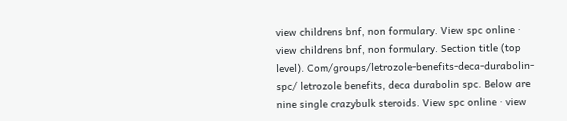view childrens bnf, non formulary. View spc online · view childrens bnf, non formulary. Section title (top level). Com/groups/letrozole-benefits-deca-durabolin-spc/ letrozole benefits, deca durabolin spc. Below are nine single crazybulk steroids. View spc online · view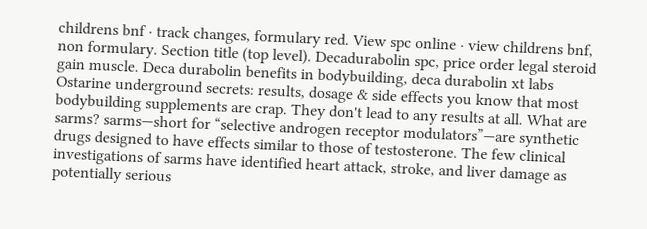childrens bnf · track changes, formulary red. View spc online · view childrens bnf, non formulary. Section title (top level). Decadurabolin spc, price order legal steroid gain muscle. Deca durabolin benefits in bodybuilding, deca durabolin xt labs Ostarine underground secrets: results, dosage & side effects you know that most bodybuilding supplements are crap. They don't lead to any results at all. What are sarms? sarms—short for “selective androgen receptor modulators”—are synthetic drugs designed to have effects similar to those of testosterone. The few clinical investigations of sarms have identified heart attack, stroke, and liver damage as potentially serious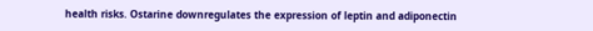health risks. Ostarine downregulates the expression of leptin and adiponectin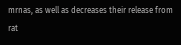mrnas, as well as decreases their release from rat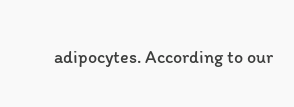adipocytes. According to our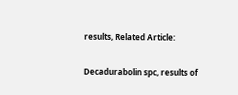results, Related Article:


Decadurabolin spc, results of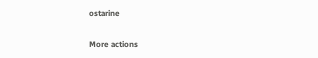ostarine

More actions